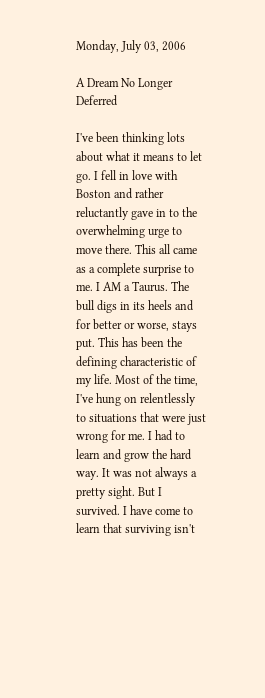Monday, July 03, 2006

A Dream No Longer Deferred

I've been thinking lots about what it means to let go. I fell in love with Boston and rather reluctantly gave in to the overwhelming urge to move there. This all came as a complete surprise to me. I AM a Taurus. The bull digs in its heels and for better or worse, stays put. This has been the defining characteristic of my life. Most of the time, I've hung on relentlessly to situations that were just wrong for me. I had to learn and grow the hard way. It was not always a pretty sight. But I survived. I have come to learn that surviving isn't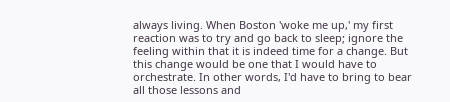always living. When Boston 'woke me up,' my first reaction was to try and go back to sleep; ignore the feeling within that it is indeed time for a change. But this change would be one that I would have to orchestrate. In other words, I'd have to bring to bear all those lessons and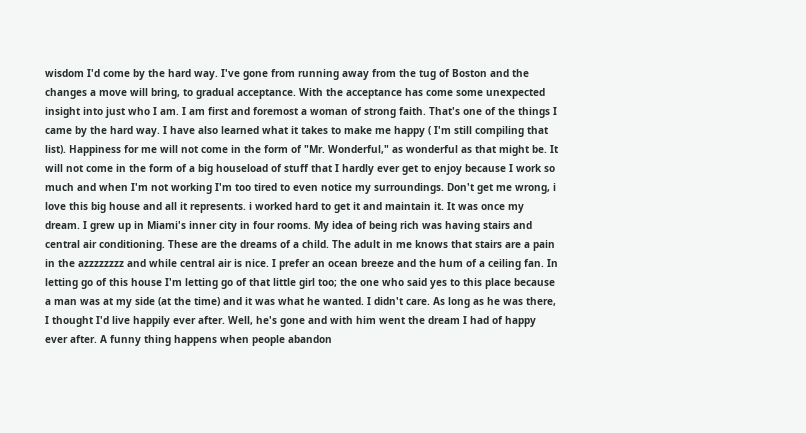wisdom I'd come by the hard way. I've gone from running away from the tug of Boston and the changes a move will bring, to gradual acceptance. With the acceptance has come some unexpected insight into just who I am. I am first and foremost a woman of strong faith. That's one of the things I came by the hard way. I have also learned what it takes to make me happy ( I'm still compiling that list). Happiness for me will not come in the form of "Mr. Wonderful," as wonderful as that might be. It will not come in the form of a big houseload of stuff that I hardly ever get to enjoy because I work so much and when I'm not working I'm too tired to even notice my surroundings. Don't get me wrong, i love this big house and all it represents. i worked hard to get it and maintain it. It was once my dream. I grew up in Miami's inner city in four rooms. My idea of being rich was having stairs and central air conditioning. These are the dreams of a child. The adult in me knows that stairs are a pain in the azzzzzzzz and while central air is nice. I prefer an ocean breeze and the hum of a ceiling fan. In letting go of this house I'm letting go of that little girl too; the one who said yes to this place because a man was at my side (at the time) and it was what he wanted. I didn't care. As long as he was there, I thought I'd live happily ever after. Well, he's gone and with him went the dream I had of happy ever after. A funny thing happens when people abandon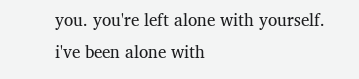you. you're left alone with yourself. i've been alone with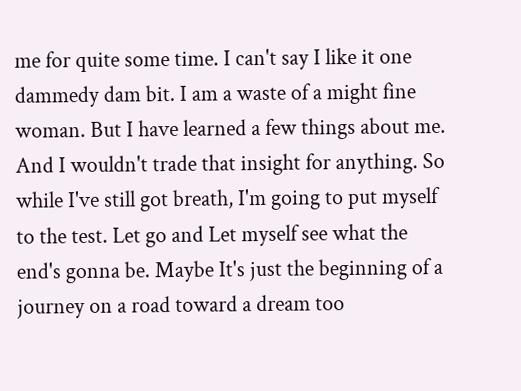me for quite some time. I can't say I like it one dammedy dam bit. I am a waste of a might fine woman. But I have learned a few things about me. And I wouldn't trade that insight for anything. So while I've still got breath, I'm going to put myself to the test. Let go and Let myself see what the end's gonna be. Maybe It's just the beginning of a journey on a road toward a dream too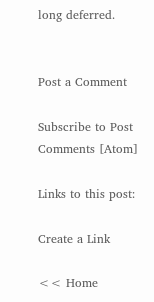long deferred.


Post a Comment

Subscribe to Post Comments [Atom]

Links to this post:

Create a Link

<< Home